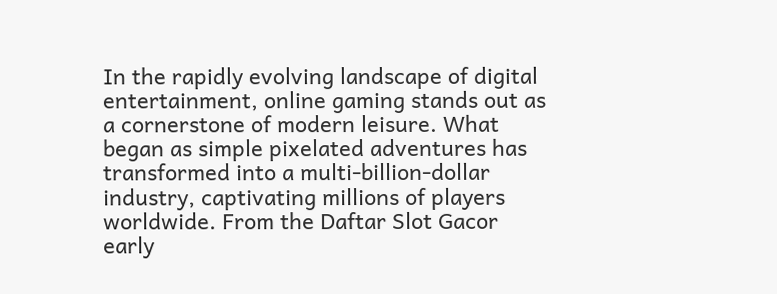In the rapidly evolving landscape of digital entertainment, online gaming stands out as a cornerstone of modern leisure. What began as simple pixelated adventures has transformed into a multi-billion-dollar industry, captivating millions of players worldwide. From the Daftar Slot Gacor early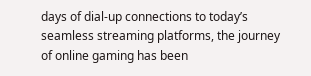days of dial-up connections to today’s seamless streaming platforms, the journey of online gaming has been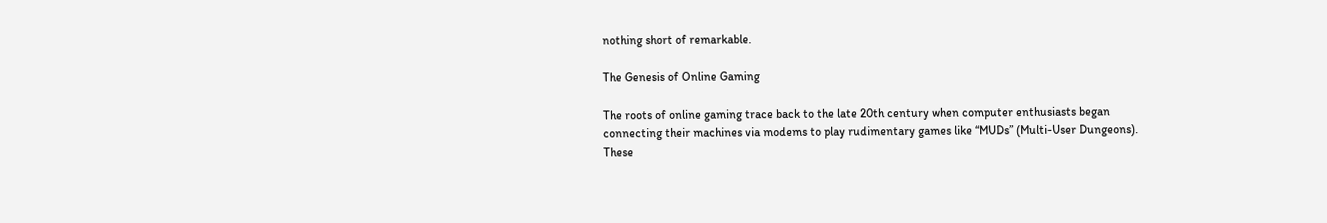nothing short of remarkable.

The Genesis of Online Gaming

The roots of online gaming trace back to the late 20th century when computer enthusiasts began connecting their machines via modems to play rudimentary games like “MUDs” (Multi-User Dungeons). These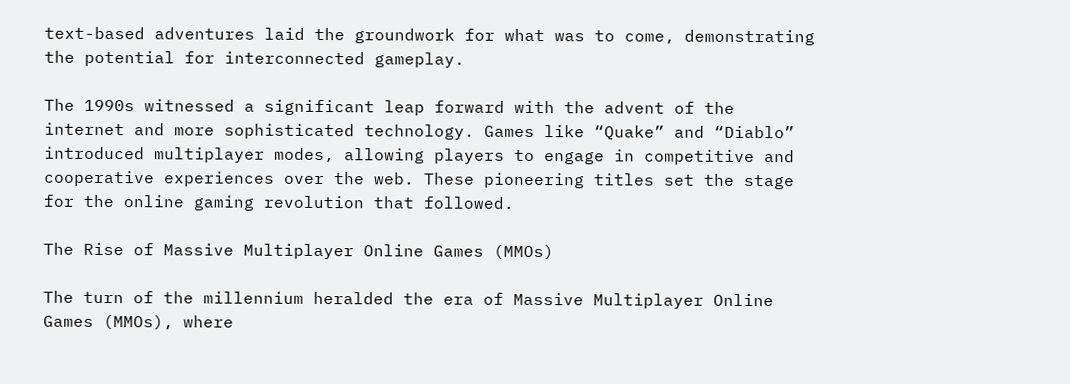text-based adventures laid the groundwork for what was to come, demonstrating the potential for interconnected gameplay.

The 1990s witnessed a significant leap forward with the advent of the internet and more sophisticated technology. Games like “Quake” and “Diablo” introduced multiplayer modes, allowing players to engage in competitive and cooperative experiences over the web. These pioneering titles set the stage for the online gaming revolution that followed.

The Rise of Massive Multiplayer Online Games (MMOs)

The turn of the millennium heralded the era of Massive Multiplayer Online Games (MMOs), where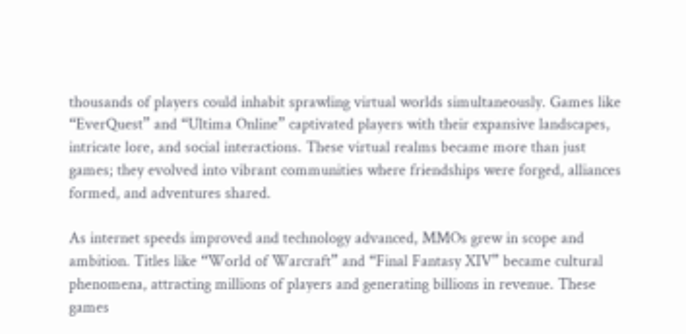thousands of players could inhabit sprawling virtual worlds simultaneously. Games like “EverQuest” and “Ultima Online” captivated players with their expansive landscapes, intricate lore, and social interactions. These virtual realms became more than just games; they evolved into vibrant communities where friendships were forged, alliances formed, and adventures shared.

As internet speeds improved and technology advanced, MMOs grew in scope and ambition. Titles like “World of Warcraft” and “Final Fantasy XIV” became cultural phenomena, attracting millions of players and generating billions in revenue. These games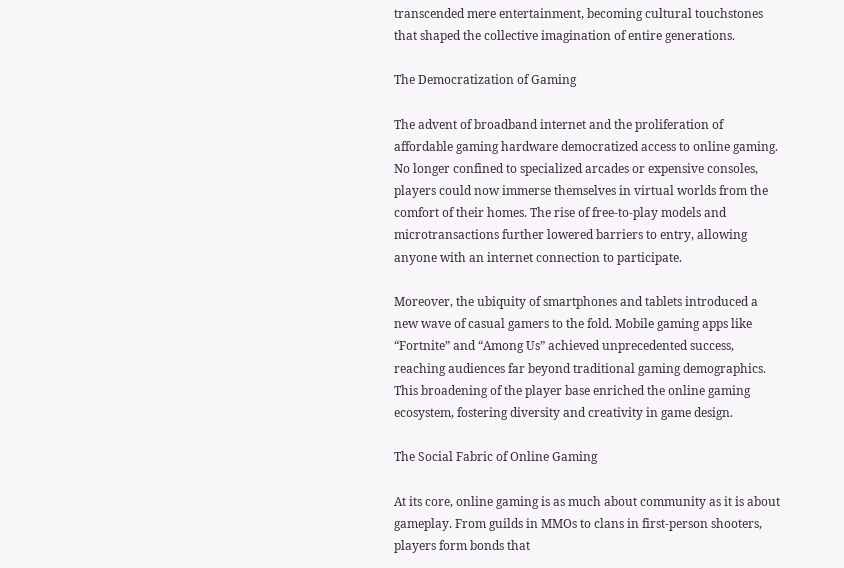transcended mere entertainment, becoming cultural touchstones that shaped the collective imagination of entire generations.

The Democratization of Gaming

The advent of broadband internet and the proliferation of affordable gaming hardware democratized access to online gaming. No longer confined to specialized arcades or expensive consoles, players could now immerse themselves in virtual worlds from the comfort of their homes. The rise of free-to-play models and microtransactions further lowered barriers to entry, allowing anyone with an internet connection to participate.

Moreover, the ubiquity of smartphones and tablets introduced a new wave of casual gamers to the fold. Mobile gaming apps like “Fortnite” and “Among Us” achieved unprecedented success, reaching audiences far beyond traditional gaming demographics. This broadening of the player base enriched the online gaming ecosystem, fostering diversity and creativity in game design.

The Social Fabric of Online Gaming

At its core, online gaming is as much about community as it is about gameplay. From guilds in MMOs to clans in first-person shooters, players form bonds that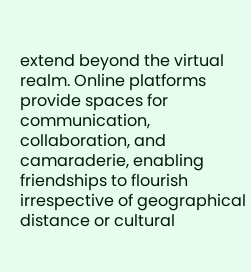extend beyond the virtual realm. Online platforms provide spaces for communication, collaboration, and camaraderie, enabling friendships to flourish irrespective of geographical distance or cultural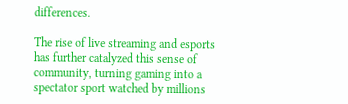differences.

The rise of live streaming and esports has further catalyzed this sense of community, turning gaming into a spectator sport watched by millions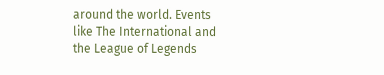around the world. Events like The International and the League of Legends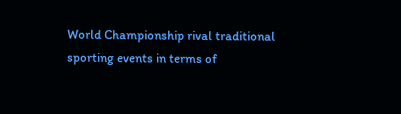World Championship rival traditional sporting events in terms of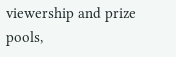viewership and prize pools,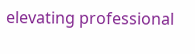elevating professional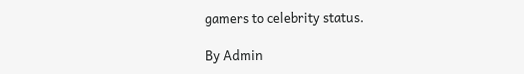gamers to celebrity status.

By Admin